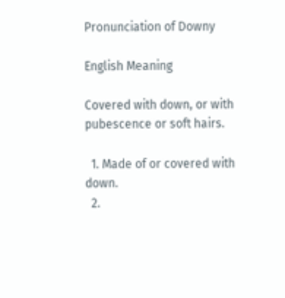Pronunciation of Downy

English Meaning

Covered with down, or with pubescence or soft hairs.

  1. Made of or covered with down.
  2.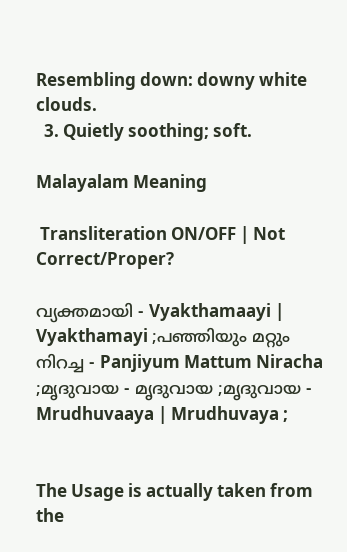Resembling down: downy white clouds.
  3. Quietly soothing; soft.

Malayalam Meaning

 Transliteration ON/OFF | Not Correct/Proper?

വ്യക്തമായി - Vyakthamaayi | Vyakthamayi ;പഞ്ഞിയും മറ്റും നിറച്ച - Panjiyum Mattum Niracha ;മൃദുവായ - മൃദുവായ ;മൃദുവായ - Mrudhuvaaya | Mrudhuvaya ;


The Usage is actually taken from the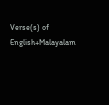Verse(s) of English+Malayalam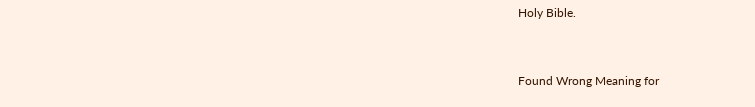Holy Bible.


Found Wrong Meaning for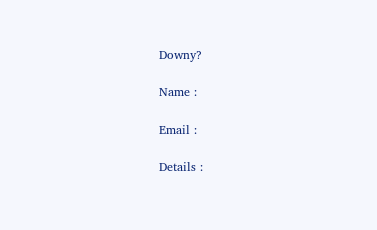Downy?

Name :

Email :

Details :